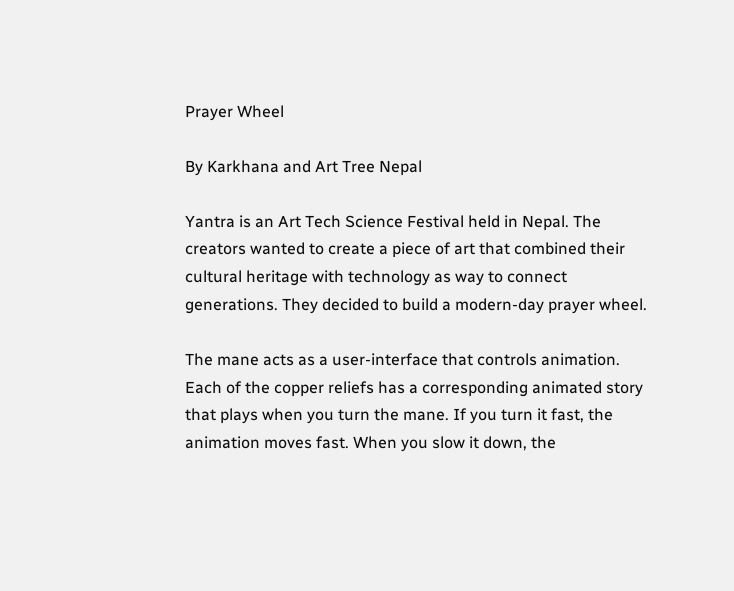Prayer Wheel

By Karkhana and Art Tree Nepal

Yantra is an Art Tech Science Festival held in Nepal. The creators wanted to create a piece of art that combined their cultural heritage with technology as way to connect generations. They decided to build a modern-day prayer wheel.

The mane acts as a user-interface that controls animation. Each of the copper reliefs has a corresponding animated story that plays when you turn the mane. If you turn it fast, the animation moves fast. When you slow it down, the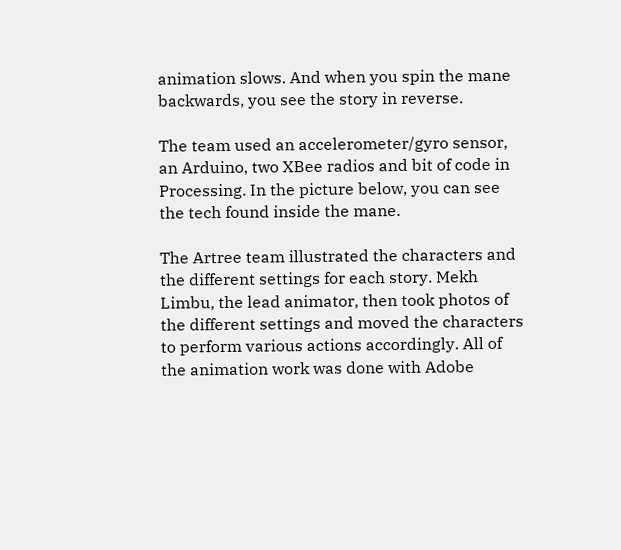animation slows. And when you spin the mane backwards, you see the story in reverse.

The team used an accelerometer/gyro sensor, an Arduino, two XBee radios and bit of code in Processing. In the picture below, you can see the tech found inside the mane.

The Artree team illustrated the characters and the different settings for each story. Mekh Limbu, the lead animator, then took photos of the different settings and moved the characters to perform various actions accordingly. All of the animation work was done with Adobe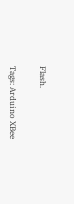Flash.

Tags: Arduino XBee